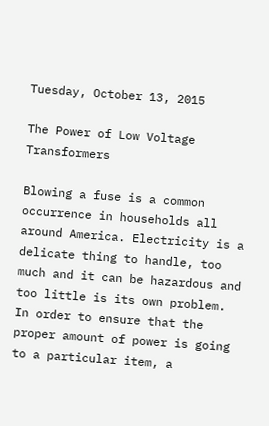Tuesday, October 13, 2015

The Power of Low Voltage Transformers

Blowing a fuse is a common occurrence in households all around America. Electricity is a delicate thing to handle, too much and it can be hazardous and too little is its own problem. In order to ensure that the proper amount of power is going to a particular item, a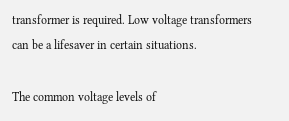transformer is required. Low voltage transformers can be a lifesaver in certain situations.

The common voltage levels of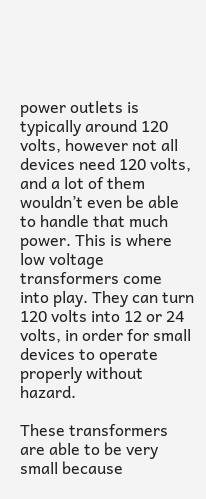power outlets is typically around 120 volts, however not all devices need 120 volts, and a lot of them wouldn’t even be able to handle that much power. This is where low voltage transformers come into play. They can turn 120 volts into 12 or 24 volts, in order for small devices to operate properly without hazard.

These transformers are able to be very small because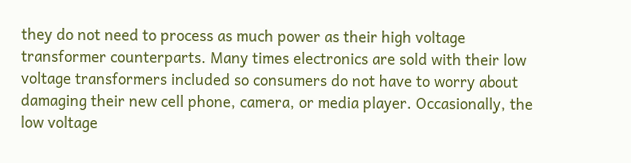they do not need to process as much power as their high voltage transformer counterparts. Many times electronics are sold with their low voltage transformers included so consumers do not have to worry about damaging their new cell phone, camera, or media player. Occasionally, the low voltage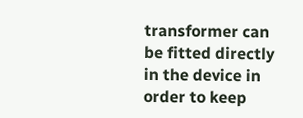transformer can be fitted directly in the device in order to keep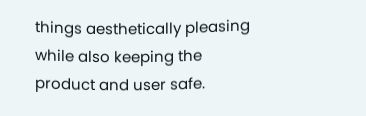things aesthetically pleasing while also keeping the product and user safe.